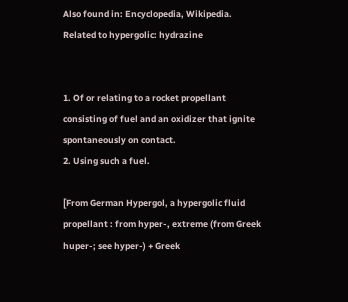Also found in: Encyclopedia, Wikipedia.
Related to hypergolic: hydrazine


1. Of or relating to a rocket propellant consisting of fuel and an oxidizer that ignite spontaneously on contact.
2. Using such a fuel.

[From German Hypergol, a hypergolic fluid propellant : from hyper-, extreme (from Greek huper-; see hyper-) + Greek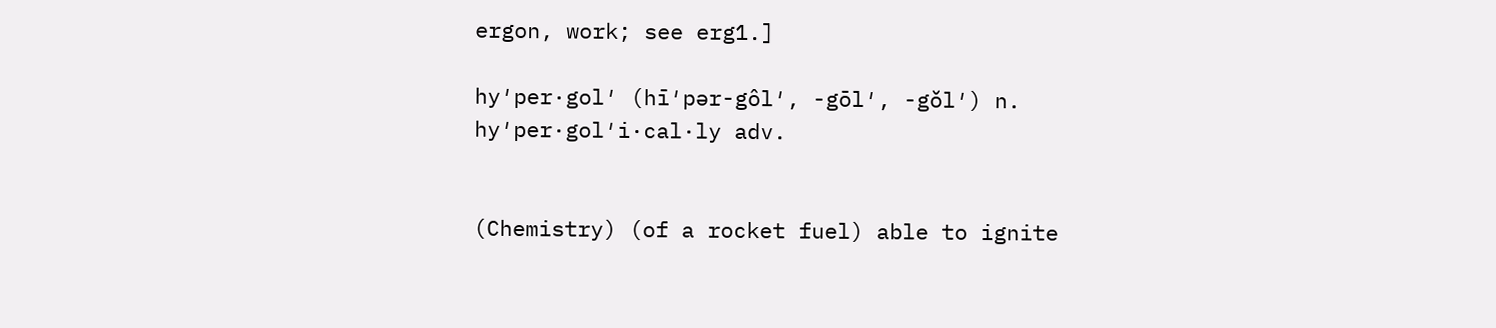ergon, work; see erg1.]

hy′per·gol′ (hī′pər-gôl′, -gōl′, -gŏl′) n.
hy′per·gol′i·cal·ly adv.


(Chemistry) (of a rocket fuel) able to ignite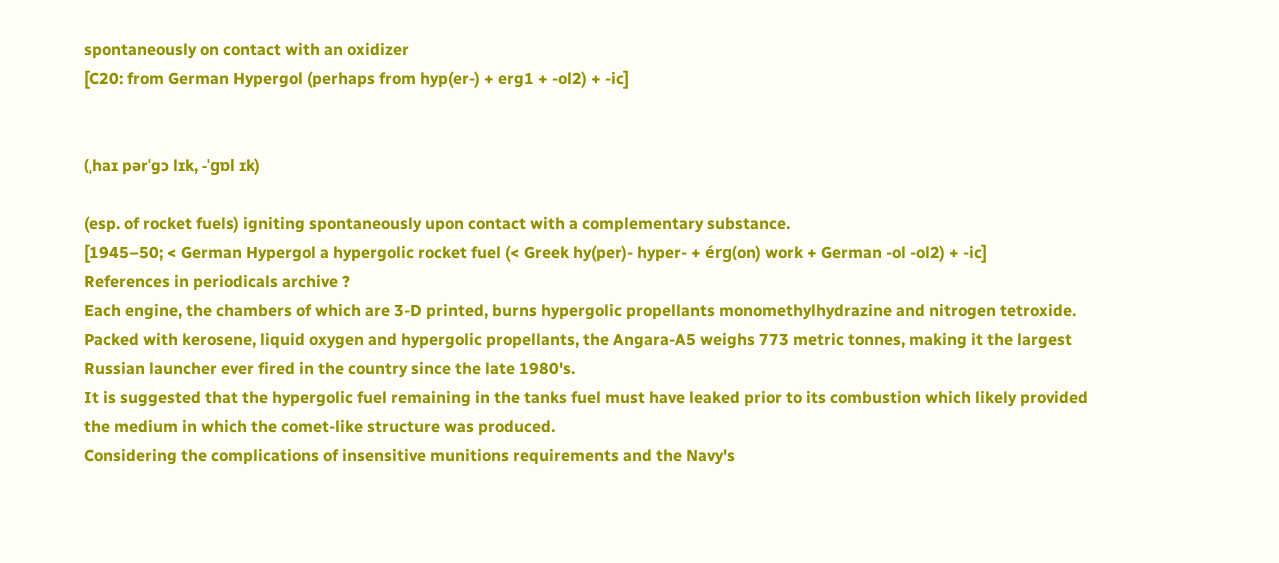spontaneously on contact with an oxidizer
[C20: from German Hypergol (perhaps from hyp(er-) + erg1 + -ol2) + -ic]


(ˌhaɪ pərˈgɔ lɪk, -ˈgɒl ɪk)

(esp. of rocket fuels) igniting spontaneously upon contact with a complementary substance.
[1945–50; < German Hypergol a hypergolic rocket fuel (< Greek hy(per)- hyper- + érg(on) work + German -ol -ol2) + -ic]
References in periodicals archive ?
Each engine, the chambers of which are 3-D printed, burns hypergolic propellants monomethylhydrazine and nitrogen tetroxide.
Packed with kerosene, liquid oxygen and hypergolic propellants, the Angara-A5 weighs 773 metric tonnes, making it the largest Russian launcher ever fired in the country since the late 1980's.
It is suggested that the hypergolic fuel remaining in the tanks fuel must have leaked prior to its combustion which likely provided the medium in which the comet-like structure was produced.
Considering the complications of insensitive munitions requirements and the Navy's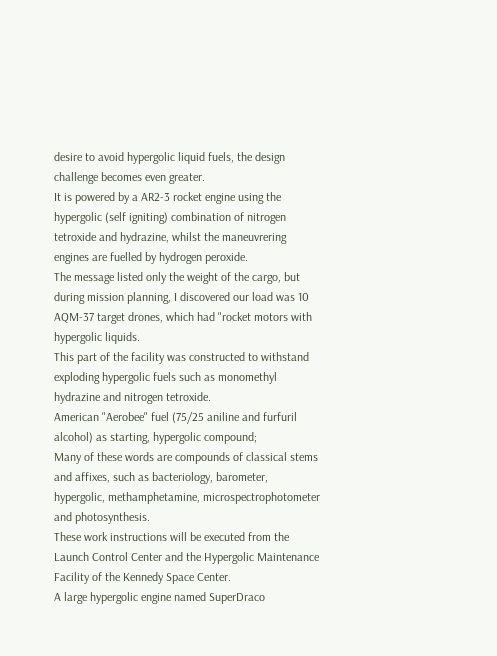desire to avoid hypergolic liquid fuels, the design challenge becomes even greater.
It is powered by a AR2-3 rocket engine using the hypergolic (self igniting) combination of nitrogen tetroxide and hydrazine, whilst the maneuvrering engines are fuelled by hydrogen peroxide.
The message listed only the weight of the cargo, but during mission planning, I discovered our load was 10 AQM-37 target drones, which had "rocket motors with hypergolic liquids.
This part of the facility was constructed to withstand exploding hypergolic fuels such as monomethyl hydrazine and nitrogen tetroxide.
American "Aerobee" fuel (75/25 aniline and furfuril alcohol) as starting, hypergolic compound;
Many of these words are compounds of classical stems and affixes, such as bacteriology, barometer, hypergolic, methamphetamine, microspectrophotometer and photosynthesis.
These work instructions will be executed from the Launch Control Center and the Hypergolic Maintenance Facility of the Kennedy Space Center.
A large hypergolic engine named SuperDraco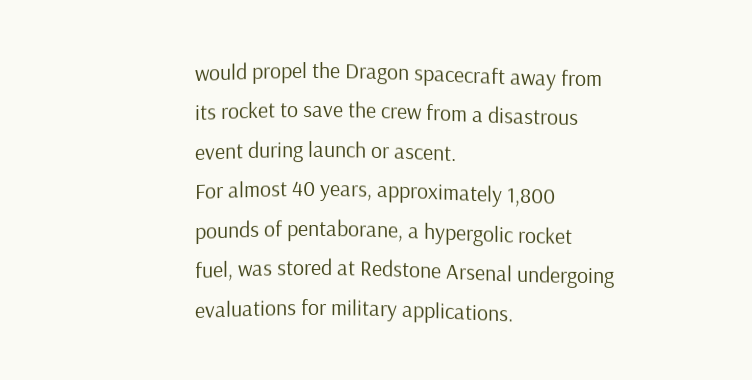would propel the Dragon spacecraft away from its rocket to save the crew from a disastrous event during launch or ascent.
For almost 40 years, approximately 1,800 pounds of pentaborane, a hypergolic rocket fuel, was stored at Redstone Arsenal undergoing evaluations for military applications.